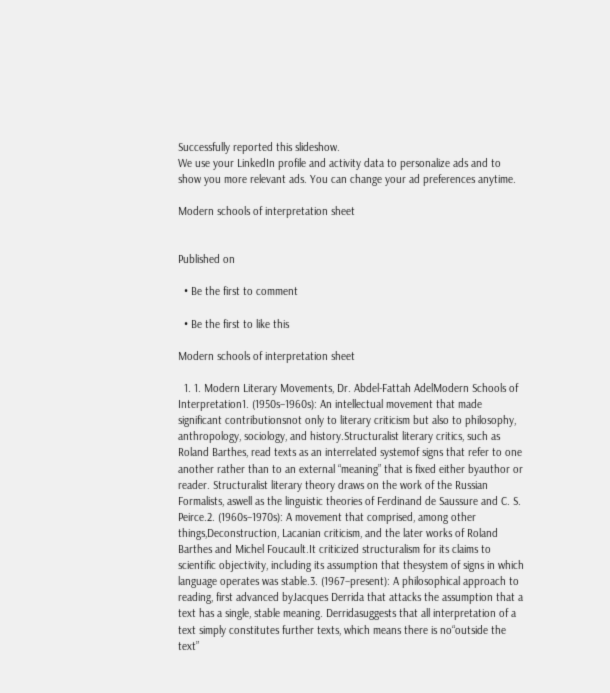Successfully reported this slideshow.
We use your LinkedIn profile and activity data to personalize ads and to show you more relevant ads. You can change your ad preferences anytime.

Modern schools of interpretation sheet


Published on

  • Be the first to comment

  • Be the first to like this

Modern schools of interpretation sheet

  1. 1. Modern Literary Movements, Dr. Abdel-Fattah AdelModern Schools of Interpretation1. (1950s–1960s): An intellectual movement that made significant contributionsnot only to literary criticism but also to philosophy, anthropology, sociology, and history.Structuralist literary critics, such as Roland Barthes, read texts as an interrelated systemof signs that refer to one another rather than to an external “meaning” that is fixed either byauthor or reader. Structuralist literary theory draws on the work of the Russian Formalists, aswell as the linguistic theories of Ferdinand de Saussure and C. S. Peirce.2. (1960s–1970s): A movement that comprised, among other things,Deconstruction, Lacanian criticism, and the later works of Roland Barthes and Michel Foucault.It criticized structuralism for its claims to scientific objectivity, including its assumption that thesystem of signs in which language operates was stable.3. (1967–present): A philosophical approach to reading, first advanced byJacques Derrida that attacks the assumption that a text has a single, stable meaning. Derridasuggests that all interpretation of a text simply constitutes further texts, which means there is no“outside the text”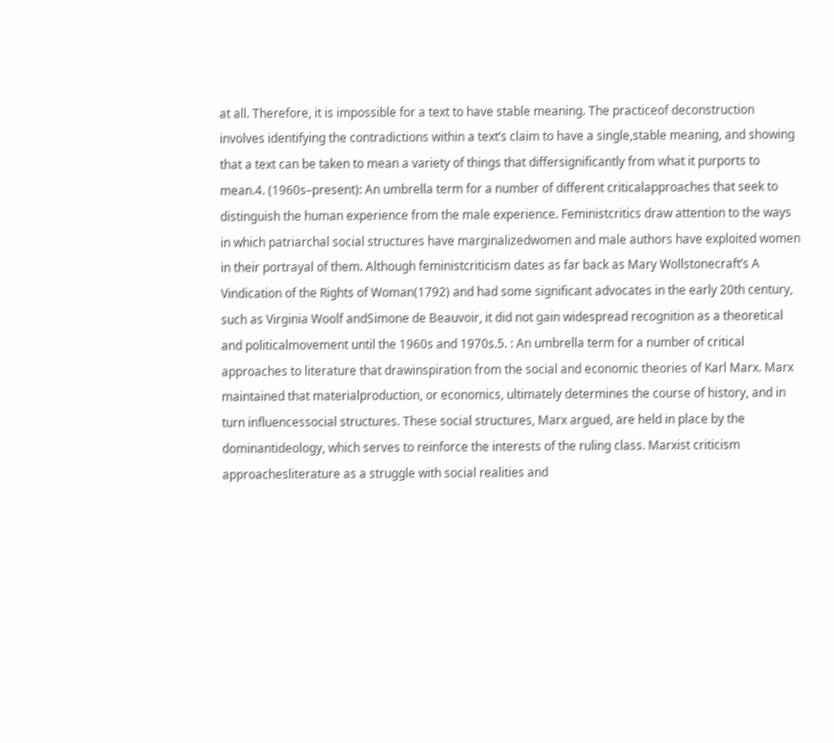at all. Therefore, it is impossible for a text to have stable meaning. The practiceof deconstruction involves identifying the contradictions within a text’s claim to have a single,stable meaning, and showing that a text can be taken to mean a variety of things that differsignificantly from what it purports to mean.4. (1960s–present): An umbrella term for a number of different criticalapproaches that seek to distinguish the human experience from the male experience. Feministcritics draw attention to the ways in which patriarchal social structures have marginalizedwomen and male authors have exploited women in their portrayal of them. Although feministcriticism dates as far back as Mary Wollstonecraft’s A Vindication of the Rights of Woman(1792) and had some significant advocates in the early 20th century, such as Virginia Woolf andSimone de Beauvoir, it did not gain widespread recognition as a theoretical and politicalmovement until the 1960s and 1970s.5. : An umbrella term for a number of critical approaches to literature that drawinspiration from the social and economic theories of Karl Marx. Marx maintained that materialproduction, or economics, ultimately determines the course of history, and in turn influencessocial structures. These social structures, Marx argued, are held in place by the dominantideology, which serves to reinforce the interests of the ruling class. Marxist criticism approachesliterature as a struggle with social realities and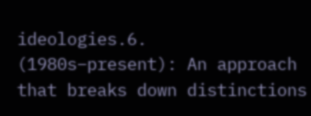ideologies.6. (1980s–present): An approach that breaks down distinctions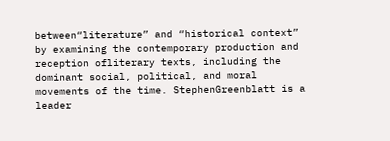between“literature” and “historical context” by examining the contemporary production and reception ofliterary texts, including the dominant social, political, and moral movements of the time. StephenGreenblatt is a leader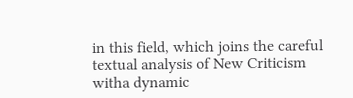in this field, which joins the careful textual analysis of New Criticism witha dynamic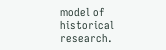model of historical research.